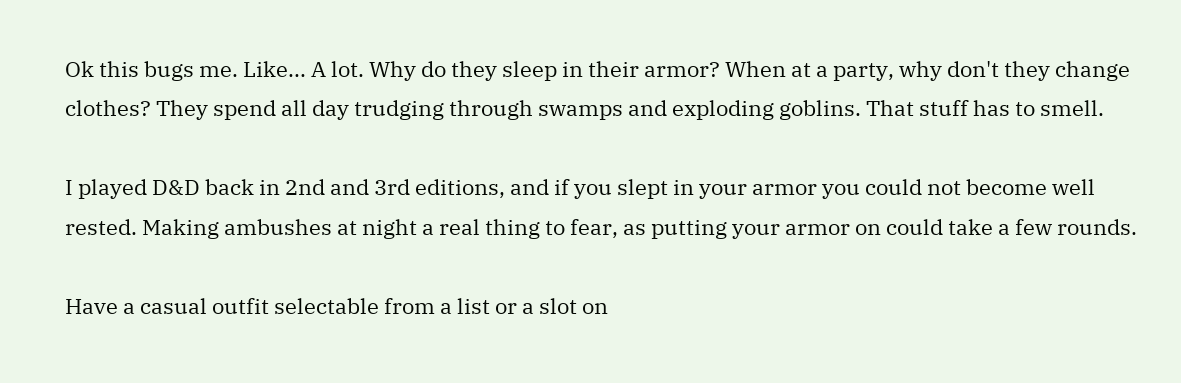Ok this bugs me. Like... A lot. Why do they sleep in their armor? When at a party, why don't they change clothes? They spend all day trudging through swamps and exploding goblins. That stuff has to smell.

I played D&D back in 2nd and 3rd editions, and if you slept in your armor you could not become well rested. Making ambushes at night a real thing to fear, as putting your armor on could take a few rounds.

Have a casual outfit selectable from a list or a slot on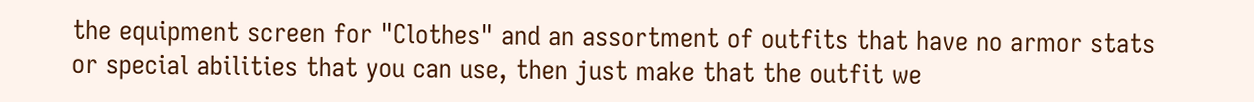the equipment screen for "Clothes" and an assortment of outfits that have no armor stats or special abilities that you can use, then just make that the outfit we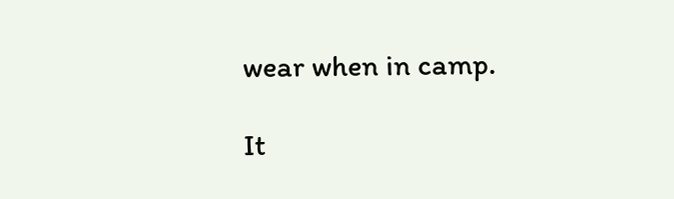wear when in camp.

It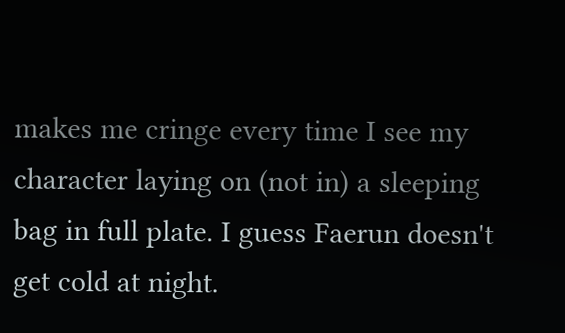makes me cringe every time I see my character laying on (not in) a sleeping bag in full plate. I guess Faerun doesn't get cold at night.